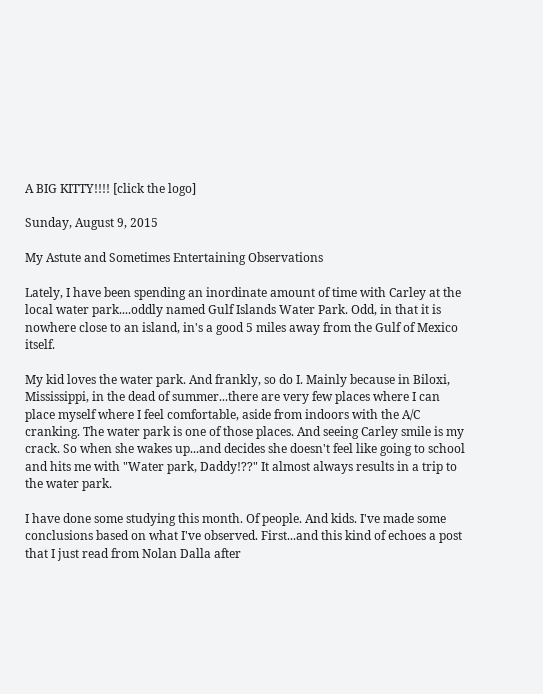A BIG KITTY!!!! [click the logo]

Sunday, August 9, 2015

My Astute and Sometimes Entertaining Observations

Lately, I have been spending an inordinate amount of time with Carley at the local water park....oddly named Gulf Islands Water Park. Odd, in that it is nowhere close to an island, in's a good 5 miles away from the Gulf of Mexico itself.

My kid loves the water park. And frankly, so do I. Mainly because in Biloxi, Mississippi, in the dead of summer...there are very few places where I can place myself where I feel comfortable, aside from indoors with the A/C cranking. The water park is one of those places. And seeing Carley smile is my crack. So when she wakes up...and decides she doesn't feel like going to school and hits me with "Water park, Daddy!??" It almost always results in a trip to the water park.

I have done some studying this month. Of people. And kids. I've made some conclusions based on what I've observed. First...and this kind of echoes a post that I just read from Nolan Dalla after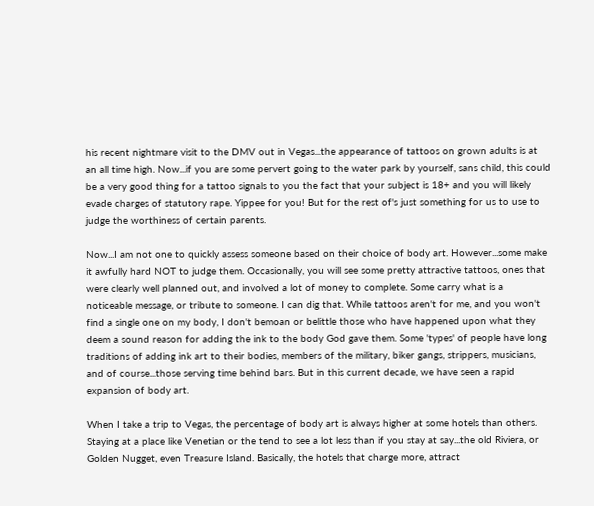his recent nightmare visit to the DMV out in Vegas...the appearance of tattoos on grown adults is at an all time high. Now...if you are some pervert going to the water park by yourself, sans child, this could be a very good thing for a tattoo signals to you the fact that your subject is 18+ and you will likely evade charges of statutory rape. Yippee for you! But for the rest of's just something for us to use to judge the worthiness of certain parents.

Now...I am not one to quickly assess someone based on their choice of body art. However...some make it awfully hard NOT to judge them. Occasionally, you will see some pretty attractive tattoos, ones that were clearly well planned out, and involved a lot of money to complete. Some carry what is a noticeable message, or tribute to someone. I can dig that. While tattoos aren't for me, and you won't find a single one on my body, I don't bemoan or belittle those who have happened upon what they deem a sound reason for adding the ink to the body God gave them. Some 'types' of people have long traditions of adding ink art to their bodies, members of the military, biker gangs, strippers, musicians, and of course...those serving time behind bars. But in this current decade, we have seen a rapid expansion of body art.

When I take a trip to Vegas, the percentage of body art is always higher at some hotels than others. Staying at a place like Venetian or the tend to see a lot less than if you stay at say...the old Riviera, or Golden Nugget, even Treasure Island. Basically, the hotels that charge more, attract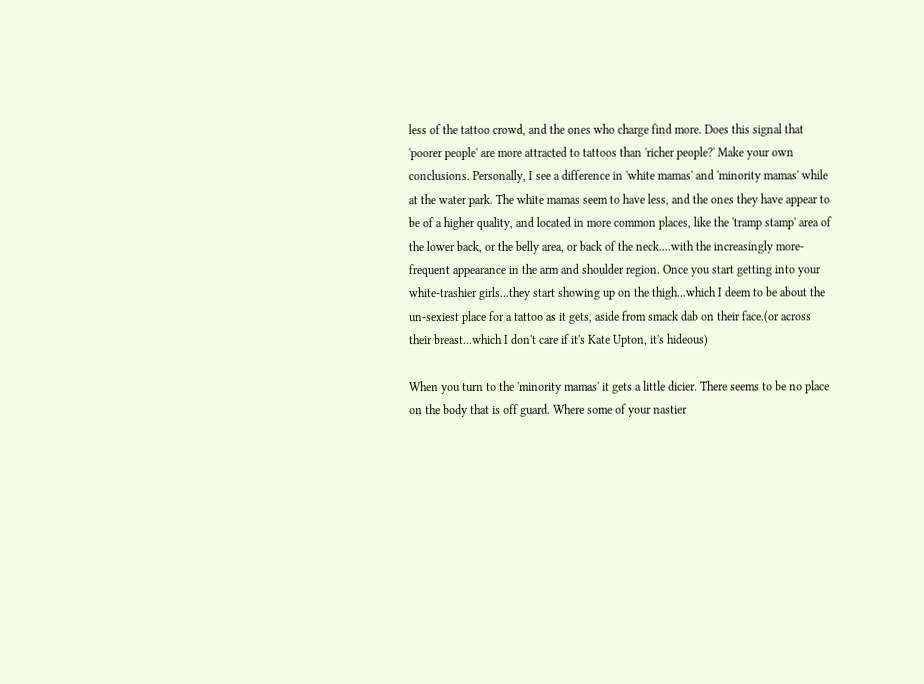less of the tattoo crowd, and the ones who charge find more. Does this signal that 'poorer people' are more attracted to tattoos than 'richer people?' Make your own conclusions. Personally, I see a difference in 'white mamas' and 'minority mamas' while at the water park. The white mamas seem to have less, and the ones they have appear to be of a higher quality, and located in more common places, like the 'tramp stamp' area of the lower back, or the belly area, or back of the neck....with the increasingly more-frequent appearance in the arm and shoulder region. Once you start getting into your white-trashier girls...they start showing up on the thigh...which I deem to be about the un-sexiest place for a tattoo as it gets, aside from smack dab on their face.(or across their breast...which I don't care if it's Kate Upton, it's hideous)

When you turn to the 'minority mamas' it gets a little dicier. There seems to be no place on the body that is off guard. Where some of your nastier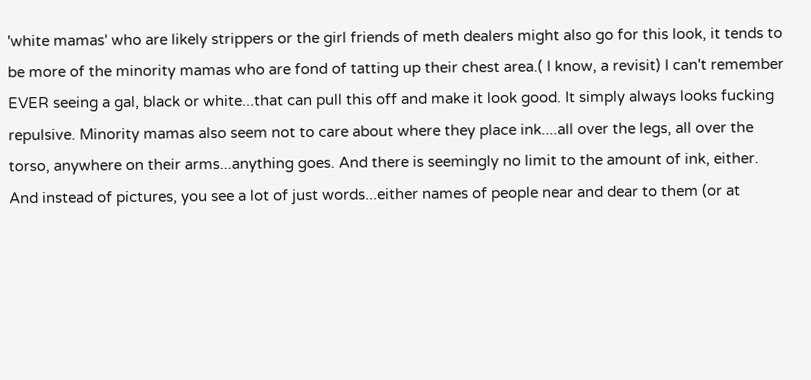'white mamas' who are likely strippers or the girl friends of meth dealers might also go for this look, it tends to be more of the minority mamas who are fond of tatting up their chest area.( I know, a revisit) I can't remember EVER seeing a gal, black or white...that can pull this off and make it look good. It simply always looks fucking repulsive. Minority mamas also seem not to care about where they place ink....all over the legs, all over the torso, anywhere on their arms...anything goes. And there is seemingly no limit to the amount of ink, either. And instead of pictures, you see a lot of just words...either names of people near and dear to them (or at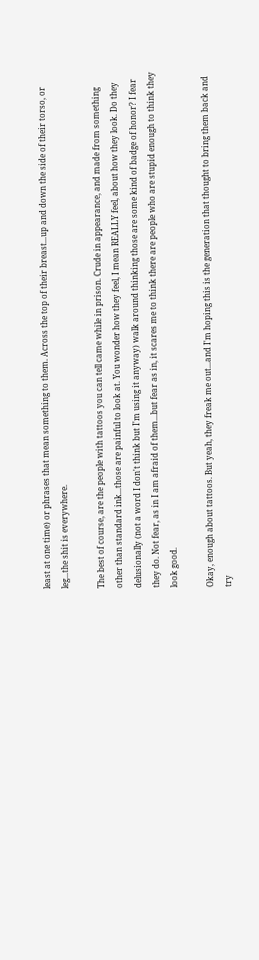least at one time) or phrases that mean something to them. Across the top of their breast...up and down the side of their torso, or leg...the shit is everywhere.

The best of course, are the people with tattoos you can tell came while in prison. Crude in appearance, and made from something other than standard ink...those are painful to look at. You wonder how they feel, I mean REALLY feel, about how they look. Do they delusionally (not a word I don't think but I'm using it anyway) walk around thinking those are some kind of badge of honor? I fear they do. Not fear, as in I am afraid of them...but fear as in, it scares me to think there are people who are stupid enough to think they look good.

Okay, enough about tattoos. But yeah, they freak me out...and I'm hoping this is the generation that thought to bring them back and try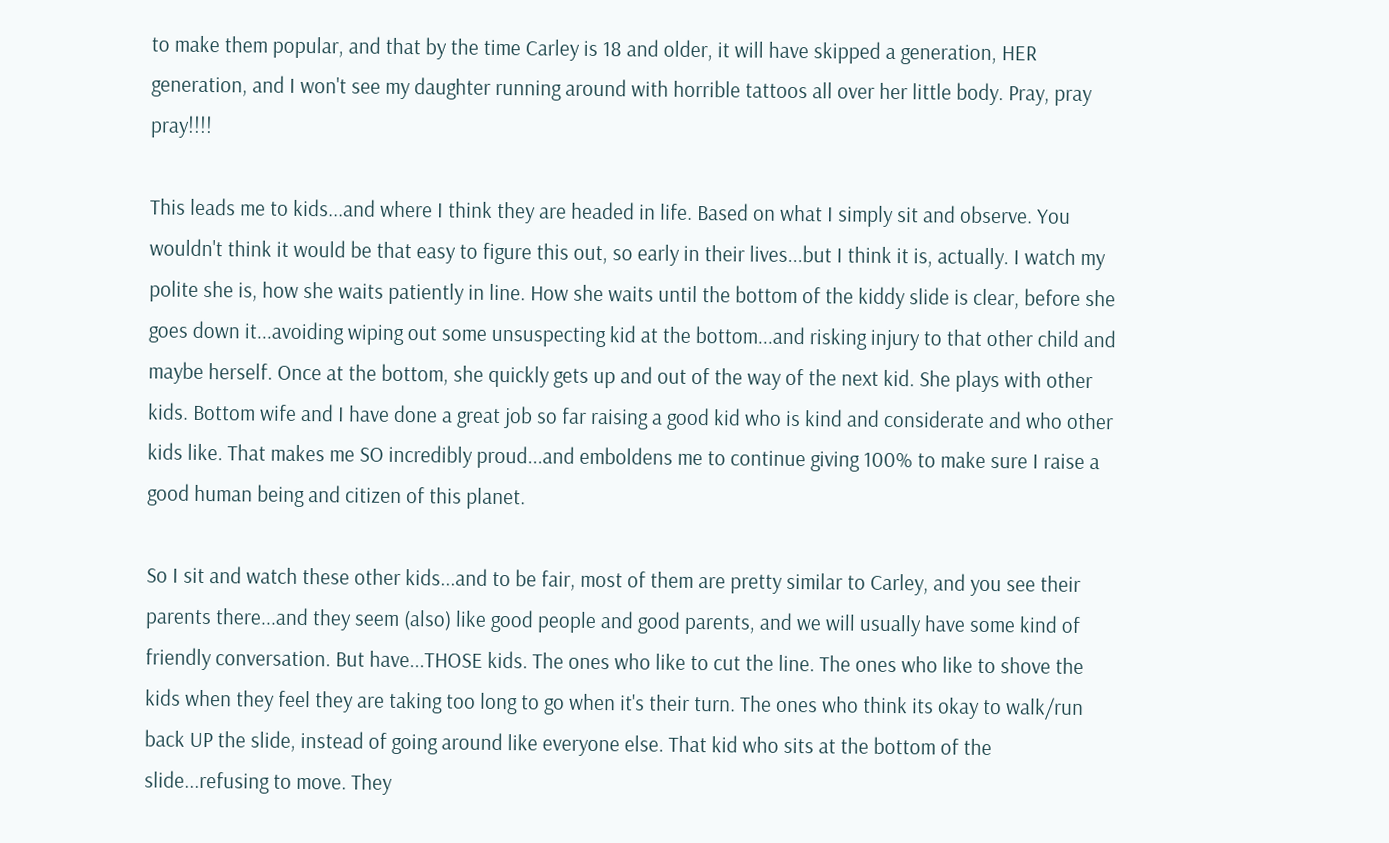to make them popular, and that by the time Carley is 18 and older, it will have skipped a generation, HER generation, and I won't see my daughter running around with horrible tattoos all over her little body. Pray, pray pray!!!!

This leads me to kids...and where I think they are headed in life. Based on what I simply sit and observe. You wouldn't think it would be that easy to figure this out, so early in their lives...but I think it is, actually. I watch my polite she is, how she waits patiently in line. How she waits until the bottom of the kiddy slide is clear, before she goes down it...avoiding wiping out some unsuspecting kid at the bottom...and risking injury to that other child and maybe herself. Once at the bottom, she quickly gets up and out of the way of the next kid. She plays with other kids. Bottom wife and I have done a great job so far raising a good kid who is kind and considerate and who other kids like. That makes me SO incredibly proud...and emboldens me to continue giving 100% to make sure I raise a good human being and citizen of this planet.

So I sit and watch these other kids...and to be fair, most of them are pretty similar to Carley, and you see their parents there...and they seem (also) like good people and good parents, and we will usually have some kind of friendly conversation. But have...THOSE kids. The ones who like to cut the line. The ones who like to shove the kids when they feel they are taking too long to go when it's their turn. The ones who think its okay to walk/run back UP the slide, instead of going around like everyone else. That kid who sits at the bottom of the slide...refusing to move. They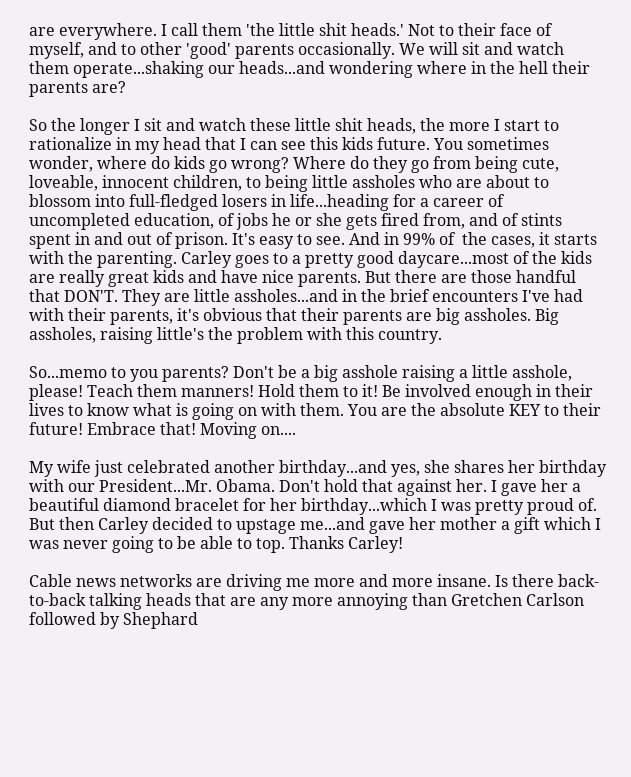are everywhere. I call them 'the little shit heads.' Not to their face of myself, and to other 'good' parents occasionally. We will sit and watch them operate...shaking our heads...and wondering where in the hell their parents are?

So the longer I sit and watch these little shit heads, the more I start to rationalize in my head that I can see this kids future. You sometimes wonder, where do kids go wrong? Where do they go from being cute, loveable, innocent children, to being little assholes who are about to blossom into full-fledged losers in life...heading for a career of uncompleted education, of jobs he or she gets fired from, and of stints spent in and out of prison. It's easy to see. And in 99% of  the cases, it starts with the parenting. Carley goes to a pretty good daycare...most of the kids are really great kids and have nice parents. But there are those handful that DON'T. They are little assholes...and in the brief encounters I've had with their parents, it's obvious that their parents are big assholes. Big assholes, raising little's the problem with this country.

So...memo to you parents? Don't be a big asshole raising a little asshole, please! Teach them manners! Hold them to it! Be involved enough in their lives to know what is going on with them. You are the absolute KEY to their future! Embrace that! Moving on....

My wife just celebrated another birthday...and yes, she shares her birthday with our President...Mr. Obama. Don't hold that against her. I gave her a beautiful diamond bracelet for her birthday...which I was pretty proud of. But then Carley decided to upstage me...and gave her mother a gift which I was never going to be able to top. Thanks Carley!

Cable news networks are driving me more and more insane. Is there back-to-back talking heads that are any more annoying than Gretchen Carlson followed by Shephard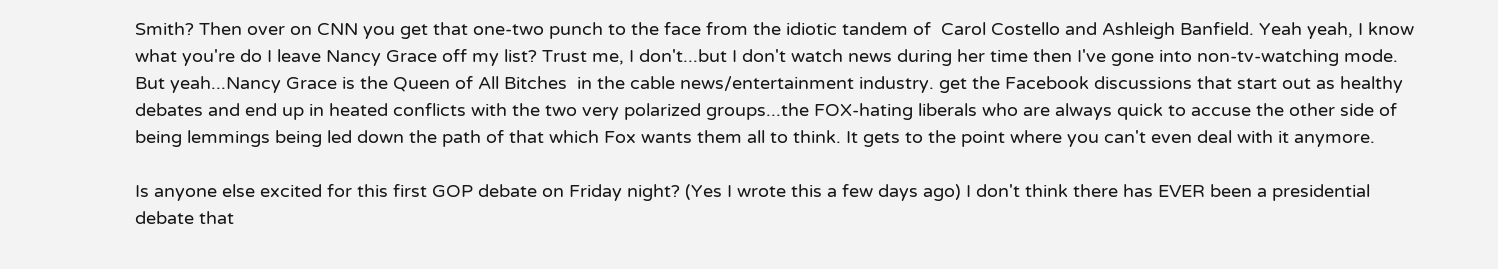Smith? Then over on CNN you get that one-two punch to the face from the idiotic tandem of  Carol Costello and Ashleigh Banfield. Yeah yeah, I know what you're do I leave Nancy Grace off my list? Trust me, I don't...but I don't watch news during her time then I've gone into non-tv-watching mode. But yeah...Nancy Grace is the Queen of All Bitches  in the cable news/entertainment industry. get the Facebook discussions that start out as healthy debates and end up in heated conflicts with the two very polarized groups...the FOX-hating liberals who are always quick to accuse the other side of being lemmings being led down the path of that which Fox wants them all to think. It gets to the point where you can't even deal with it anymore.

Is anyone else excited for this first GOP debate on Friday night? (Yes I wrote this a few days ago) I don't think there has EVER been a presidential debate that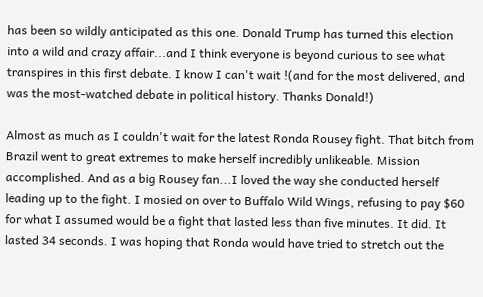has been so wildly anticipated as this one. Donald Trump has turned this election into a wild and crazy affair...and I think everyone is beyond curious to see what transpires in this first debate. I know I can't wait !(and for the most delivered, and was the most-watched debate in political history. Thanks Donald!)

Almost as much as I couldn't wait for the latest Ronda Rousey fight. That bitch from Brazil went to great extremes to make herself incredibly unlikeable. Mission accomplished. And as a big Rousey fan...I loved the way she conducted herself leading up to the fight. I mosied on over to Buffalo Wild Wings, refusing to pay $60 for what I assumed would be a fight that lasted less than five minutes. It did. It lasted 34 seconds. I was hoping that Ronda would have tried to stretch out the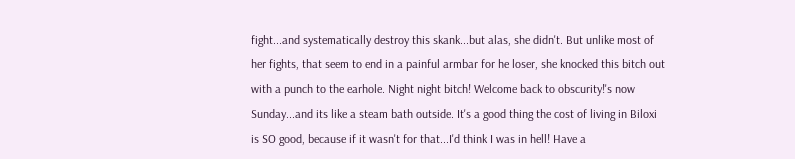fight...and systematically destroy this skank...but alas, she didn't. But unlike most of her fights, that seem to end in a painful armbar for he loser, she knocked this bitch out with a punch to the earhole. Night night bitch! Welcome back to obscurity!'s now Sunday...and its like a steam bath outside. It's a good thing the cost of living in Biloxi is SO good, because if it wasn't for that...I'd think I was in hell! Have a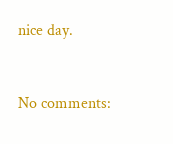nice day.


No comments: